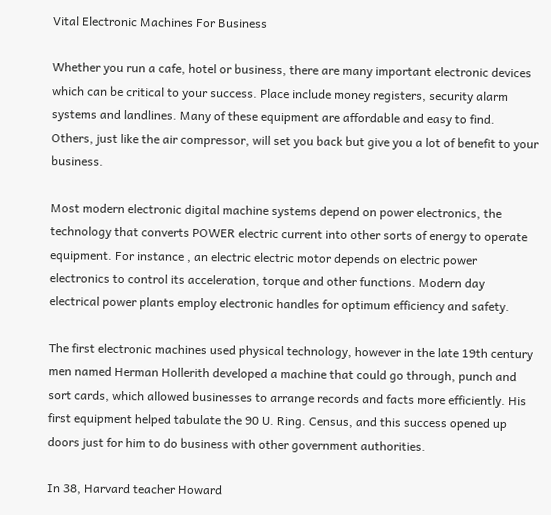Vital Electronic Machines For Business

Whether you run a cafe, hotel or business, there are many important electronic devices which can be critical to your success. Place include money registers, security alarm systems and landlines. Many of these equipment are affordable and easy to find. Others, just like the air compressor, will set you back but give you a lot of benefit to your business.

Most modern electronic digital machine systems depend on power electronics, the technology that converts POWER electric current into other sorts of energy to operate equipment. For instance , an electric electric motor depends on electric power electronics to control its acceleration, torque and other functions. Modern day electrical power plants employ electronic handles for optimum efficiency and safety.

The first electronic machines used physical technology, however in the late 19th century men named Herman Hollerith developed a machine that could go through, punch and sort cards, which allowed businesses to arrange records and facts more efficiently. His first equipment helped tabulate the 90 U. Ring. Census, and this success opened up doors just for him to do business with other government authorities.

In 38, Harvard teacher Howard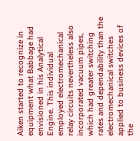Aiken started to recognize in equipment what Babbage had envisioned in his Analytical Engine. This individual employed electromechanical relay circuits nevertheless also incorporated vacuum pipes, which had greater switching rates and dependability than the electromechanical switches applied to business devices of the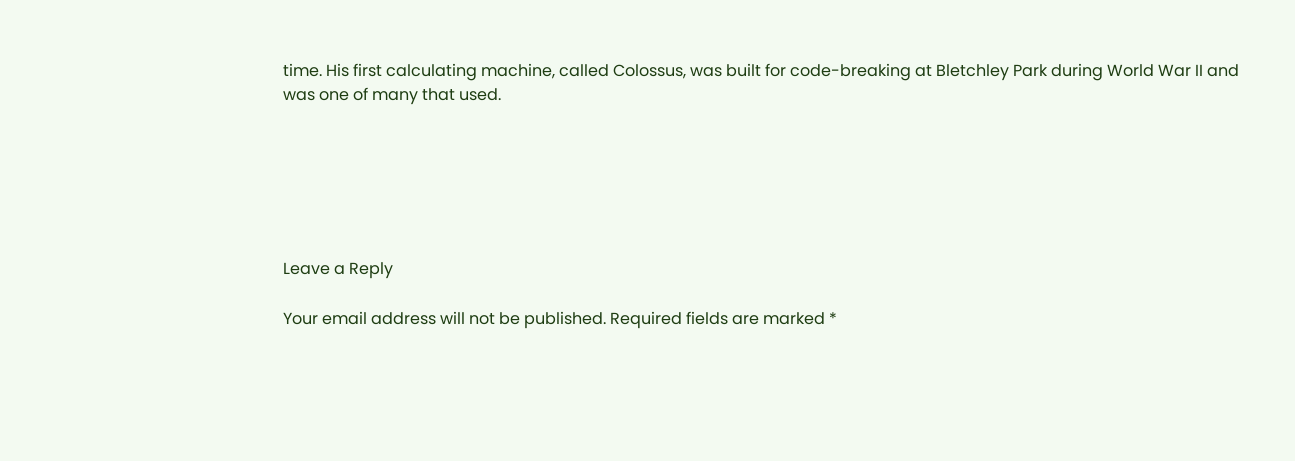time. His first calculating machine, called Colossus, was built for code-breaking at Bletchley Park during World War II and was one of many that used.






Leave a Reply

Your email address will not be published. Required fields are marked *